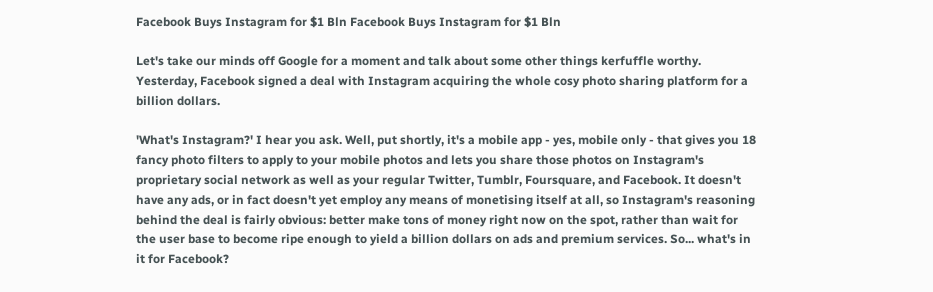Facebook Buys Instagram for $1 Bln Facebook Buys Instagram for $1 Bln

Let's take our minds off Google for a moment and talk about some other things kerfuffle worthy. Yesterday, Facebook signed a deal with Instagram acquiring the whole cosy photo sharing platform for a billion dollars.

'What's Instagram?' I hear you ask. Well, put shortly, it's a mobile app - yes, mobile only - that gives you 18 fancy photo filters to apply to your mobile photos and lets you share those photos on Instagram's proprietary social network as well as your regular Twitter, Tumblr, Foursquare, and Facebook. It doesn't have any ads, or in fact doesn't yet employ any means of monetising itself at all, so Instagram's reasoning behind the deal is fairly obvious: better make tons of money right now on the spot, rather than wait for the user base to become ripe enough to yield a billion dollars on ads and premium services. So... what's in it for Facebook?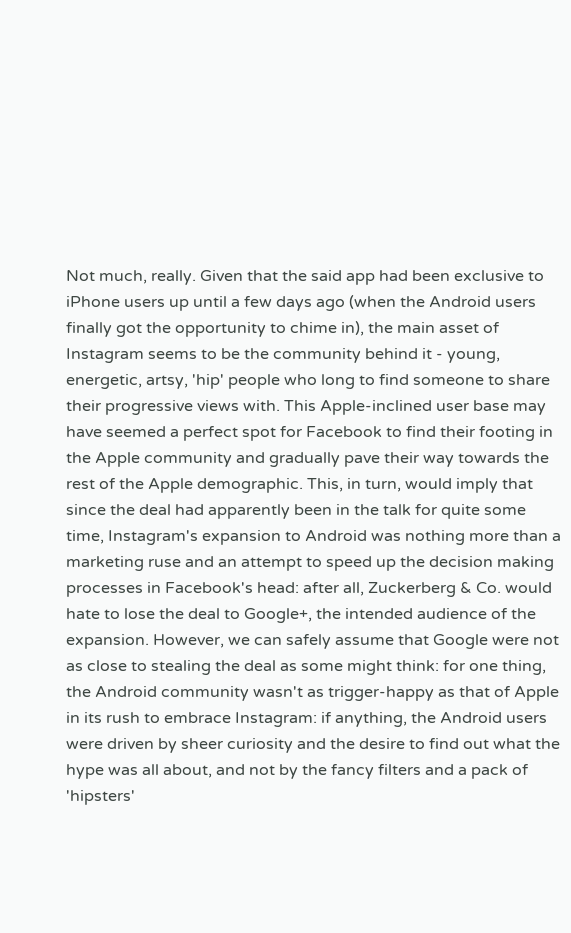Not much, really. Given that the said app had been exclusive to iPhone users up until a few days ago (when the Android users finally got the opportunity to chime in), the main asset of Instagram seems to be the community behind it - young, energetic, artsy, 'hip' people who long to find someone to share their progressive views with. This Apple-inclined user base may have seemed a perfect spot for Facebook to find their footing in the Apple community and gradually pave their way towards the rest of the Apple demographic. This, in turn, would imply that since the deal had apparently been in the talk for quite some time, Instagram's expansion to Android was nothing more than a marketing ruse and an attempt to speed up the decision making processes in Facebook's head: after all, Zuckerberg & Co. would hate to lose the deal to Google+, the intended audience of the expansion. However, we can safely assume that Google were not as close to stealing the deal as some might think: for one thing, the Android community wasn't as trigger-happy as that of Apple in its rush to embrace Instagram: if anything, the Android users were driven by sheer curiosity and the desire to find out what the hype was all about, and not by the fancy filters and a pack of 'hipsters'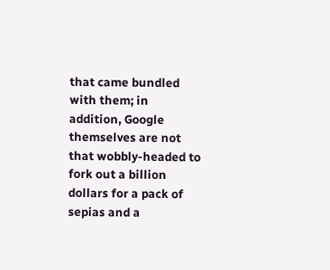that came bundled with them; in addition, Google themselves are not that wobbly-headed to fork out a billion dollars for a pack of sepias and a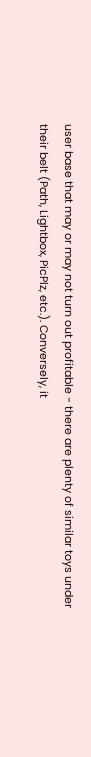user base that may or may not turn out profitable - there are plenty of similar toys under their belt (Path, Lightbox, PicPlz, etc.). Conversely, it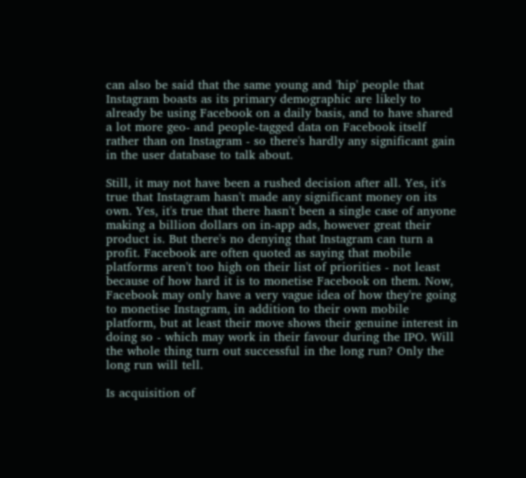can also be said that the same young and 'hip' people that Instagram boasts as its primary demographic are likely to already be using Facebook on a daily basis, and to have shared a lot more geo- and people-tagged data on Facebook itself rather than on Instagram - so there's hardly any significant gain in the user database to talk about.

Still, it may not have been a rushed decision after all. Yes, it's true that Instagram hasn't made any significant money on its own. Yes, it's true that there hasn't been a single case of anyone making a billion dollars on in-app ads, however great their product is. But there's no denying that Instagram can turn a profit. Facebook are often quoted as saying that mobile platforms aren't too high on their list of priorities - not least because of how hard it is to monetise Facebook on them. Now, Facebook may only have a very vague idea of how they're going to monetise Instagram, in addition to their own mobile platform, but at least their move shows their genuine interest in doing so - which may work in their favour during the IPO. Will the whole thing turn out successful in the long run? Only the long run will tell.

Is acquisition of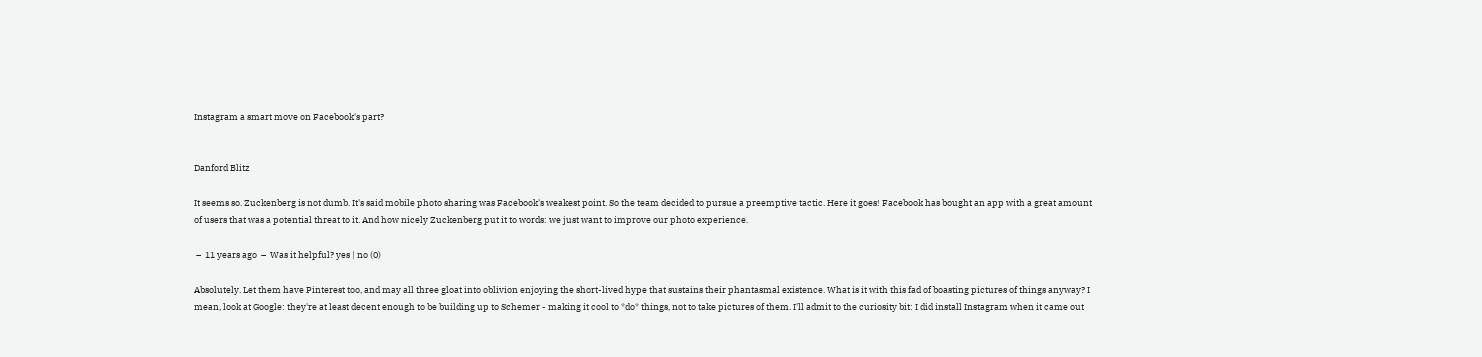Instagram a smart move on Facebook's part?


Danford Blitz

It seems so. Zuckenberg is not dumb. It's said mobile photo sharing was Facebook's weakest point. So the team decided to pursue a preemptive tactic. Here it goes! Facebook has bought an app with a great amount of users that was a potential threat to it. And how nicely Zuckenberg put it to words: we just want to improve our photo experience.

 –  11 years ago  –  Was it helpful? yes | no (0)

Absolutely. Let them have Pinterest too, and may all three gloat into oblivion enjoying the short-lived hype that sustains their phantasmal existence. What is it with this fad of boasting pictures of things anyway? I mean, look at Google: they're at least decent enough to be building up to Schemer - making it cool to *do* things, not to take pictures of them. I'll admit to the curiosity bit: I did install Instagram when it came out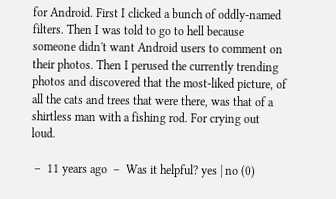for Android. First I clicked a bunch of oddly-named filters. Then I was told to go to hell because someone didn't want Android users to comment on their photos. Then I perused the currently trending photos and discovered that the most-liked picture, of all the cats and trees that were there, was that of a shirtless man with a fishing rod. For crying out loud.

 –  11 years ago  –  Was it helpful? yes | no (0)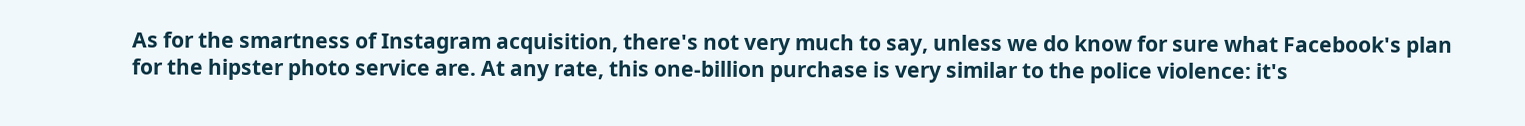As for the smartness of Instagram acquisition, there's not very much to say, unless we do know for sure what Facebook's plan for the hipster photo service are. At any rate, this one-billion purchase is very similar to the police violence: it's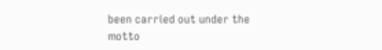been carried out under the motto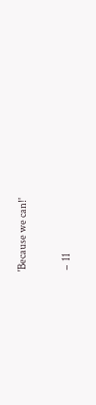'Because we can!'

 –  11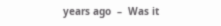years ago  –  Was it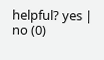helpful? yes | no (0)